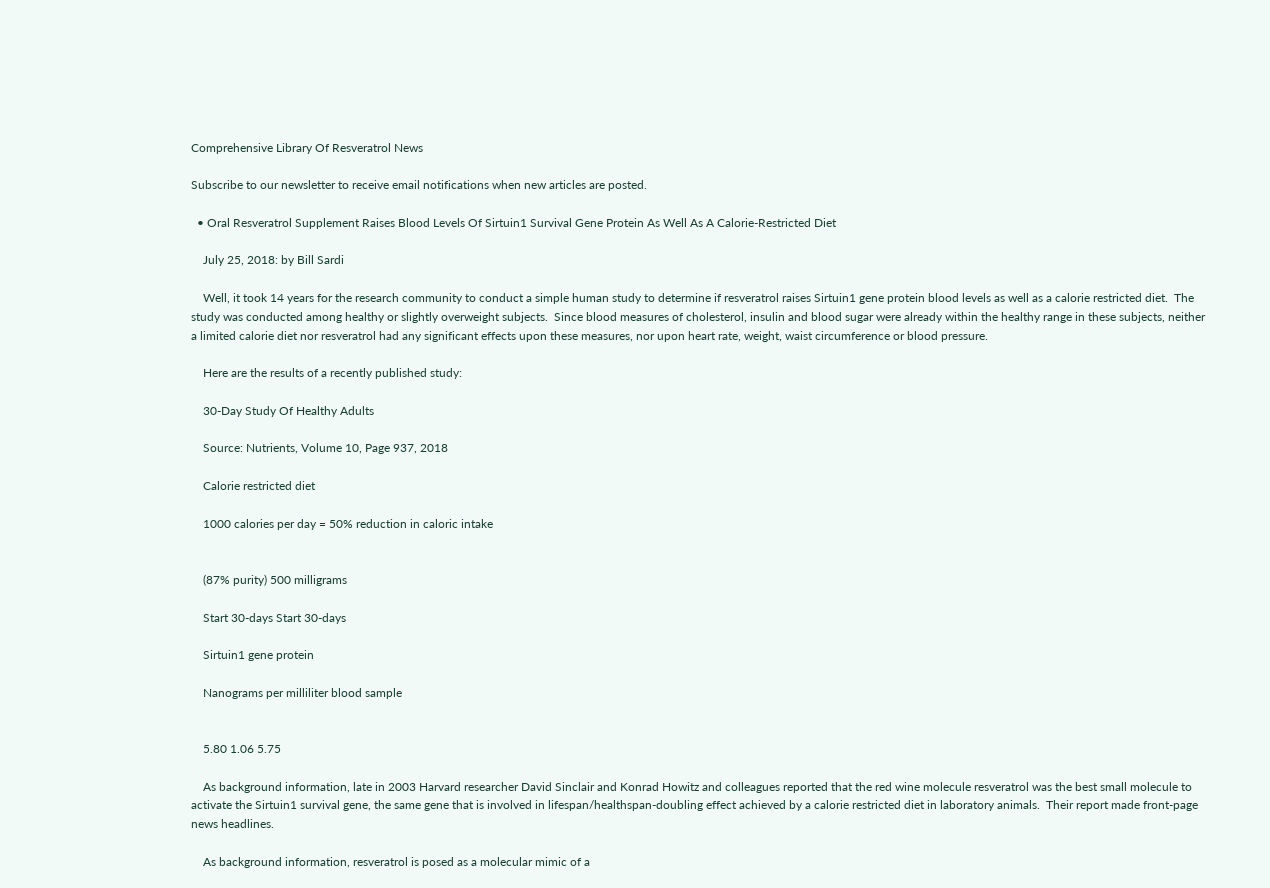Comprehensive Library Of Resveratrol News

Subscribe to our newsletter to receive email notifications when new articles are posted.

  • Oral Resveratrol Supplement Raises Blood Levels Of Sirtuin1 Survival Gene Protein As Well As A Calorie-Restricted Diet

    July 25, 2018: by Bill Sardi

    Well, it took 14 years for the research community to conduct a simple human study to determine if resveratrol raises Sirtuin1 gene protein blood levels as well as a calorie restricted diet.  The study was conducted among healthy or slightly overweight subjects.  Since blood measures of cholesterol, insulin and blood sugar were already within the healthy range in these subjects, neither a limited calorie diet nor resveratrol had any significant effects upon these measures, nor upon heart rate, weight, waist circumference or blood pressure.

    Here are the results of a recently published study:

    30-Day Study Of Healthy Adults

    Source: Nutrients, Volume 10, Page 937, 2018

    Calorie restricted diet

    1000 calories per day = 50% reduction in caloric intake


    (87% purity) 500 milligrams

    Start 30-days Start 30-days

    Sirtuin1 gene protein

    Nanograms per milliliter blood sample


    5.80 1.06 5.75

    As background information, late in 2003 Harvard researcher David Sinclair and Konrad Howitz and colleagues reported that the red wine molecule resveratrol was the best small molecule to activate the Sirtuin1 survival gene, the same gene that is involved in lifespan/healthspan-doubling effect achieved by a calorie restricted diet in laboratory animals.  Their report made front-page news headlines.

    As background information, resveratrol is posed as a molecular mimic of a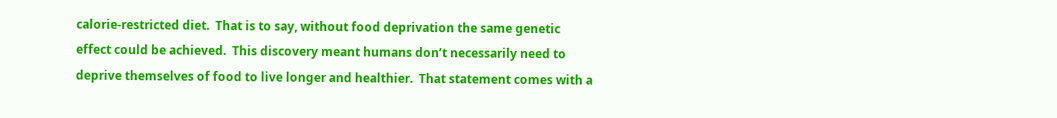calorie-restricted diet.  That is to say, without food deprivation the same genetic effect could be achieved.  This discovery meant humans don’t necessarily need to deprive themselves of food to live longer and healthier.  That statement comes with a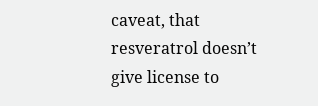caveat, that resveratrol doesn’t give license to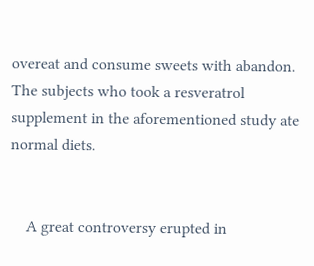overeat and consume sweets with abandon.  The subjects who took a resveratrol supplement in the aforementioned study ate normal diets.


    A great controversy erupted in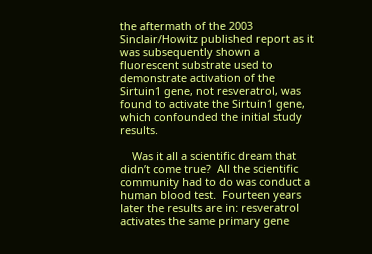the aftermath of the 2003 Sinclair/Howitz published report as it was subsequently shown a fluorescent substrate used to demonstrate activation of the Sirtuin1 gene, not resveratrol, was found to activate the Sirtuin1 gene, which confounded the initial study results.

    Was it all a scientific dream that didn’t come true?  All the scientific community had to do was conduct a human blood test.  Fourteen years later the results are in: resveratrol activates the same primary gene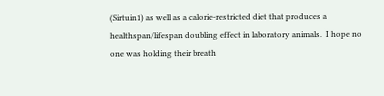(Sirtuin1) as well as a calorie-restricted diet that produces a healthspan/lifespan doubling effect in laboratory animals.  I hope no one was holding their breath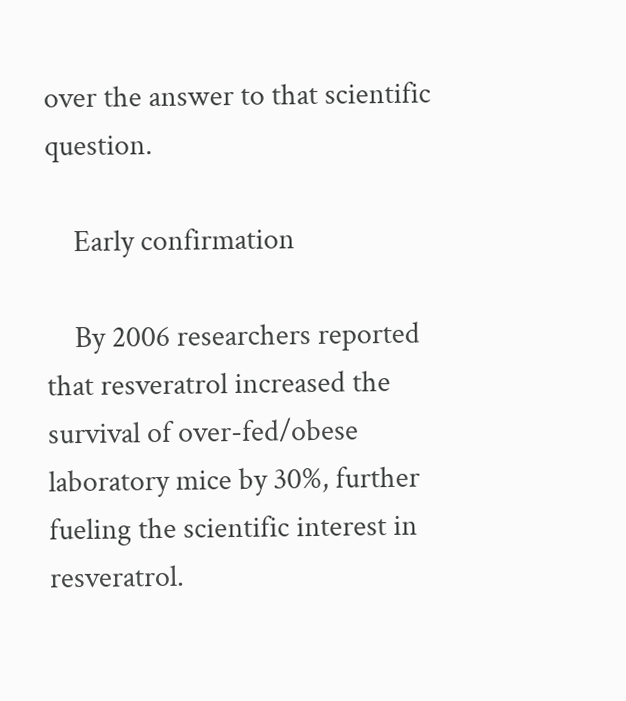over the answer to that scientific question.

    Early confirmation

    By 2006 researchers reported that resveratrol increased the survival of over-fed/obese laboratory mice by 30%, further fueling the scientific interest in resveratrol.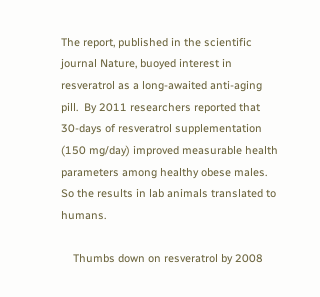The report, published in the scientific journal Nature, buoyed interest in resveratrol as a long-awaited anti-aging pill.  By 2011 researchers reported that 30-days of resveratrol supplementation (150 mg/day) improved measurable health parameters among healthy obese males.  So the results in lab animals translated to humans.

    Thumbs down on resveratrol by 2008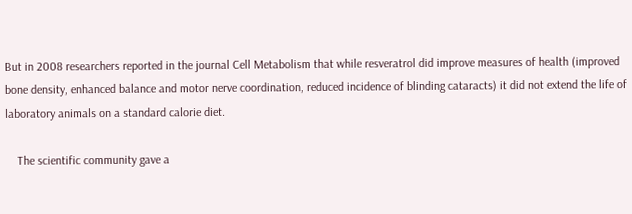But in 2008 researchers reported in the journal Cell Metabolism that while resveratrol did improve measures of health (improved bone density, enhanced balance and motor nerve coordination, reduced incidence of blinding cataracts) it did not extend the life of laboratory animals on a standard calorie diet.

    The scientific community gave a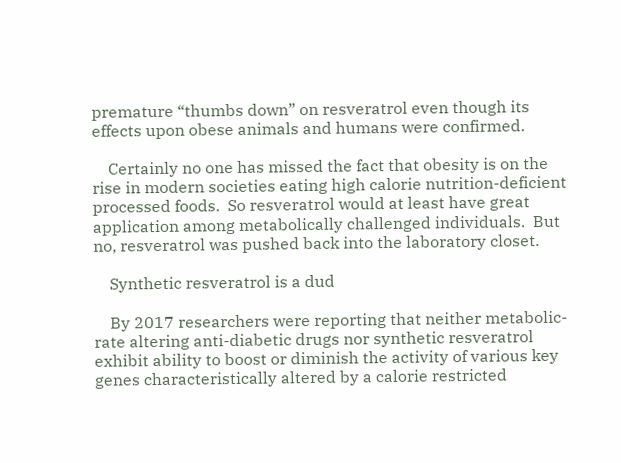premature “thumbs down” on resveratrol even though its effects upon obese animals and humans were confirmed.

    Certainly no one has missed the fact that obesity is on the rise in modern societies eating high calorie nutrition-deficient processed foods.  So resveratrol would at least have great application among metabolically challenged individuals.  But no, resveratrol was pushed back into the laboratory closet.

    Synthetic resveratrol is a dud

    By 2017 researchers were reporting that neither metabolic-rate altering anti-diabetic drugs nor synthetic resveratrol exhibit ability to boost or diminish the activity of various key genes characteristically altered by a calorie restricted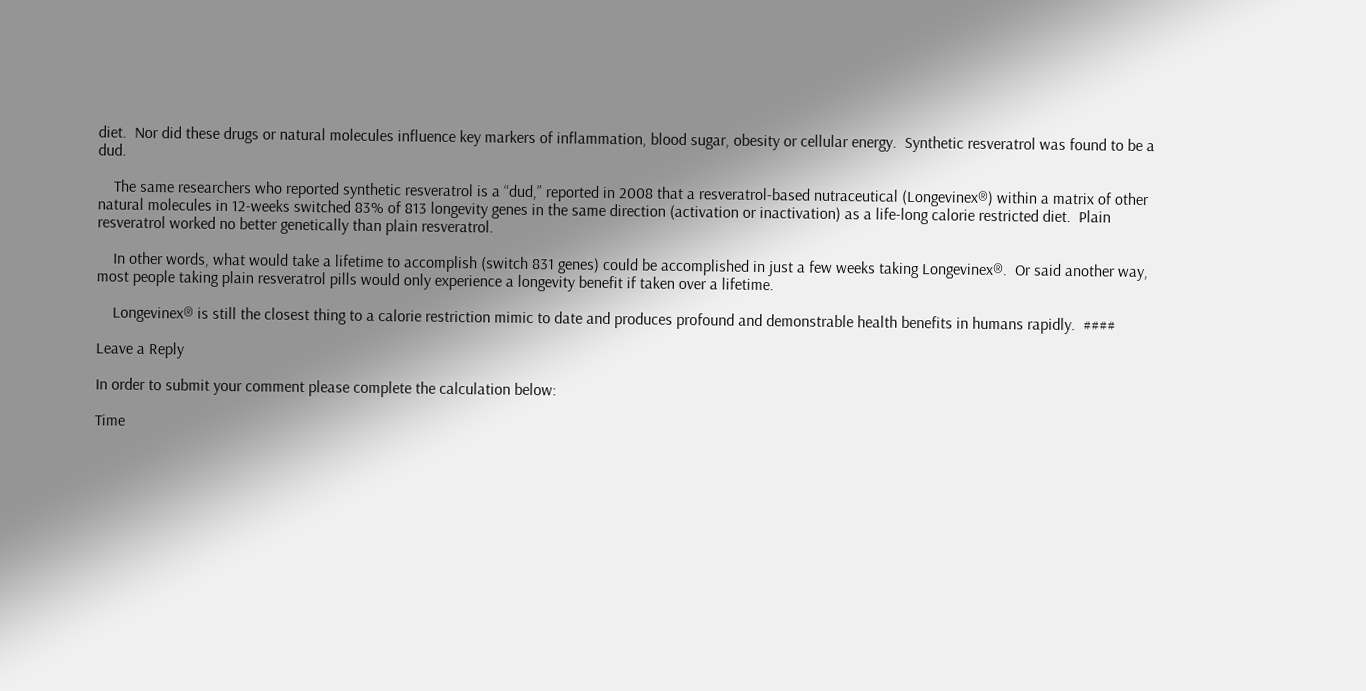diet.  Nor did these drugs or natural molecules influence key markers of inflammation, blood sugar, obesity or cellular energy.  Synthetic resveratrol was found to be a dud.

    The same researchers who reported synthetic resveratrol is a “dud,” reported in 2008 that a resveratrol-based nutraceutical (Longevinex®) within a matrix of other natural molecules in 12-weeks switched 83% of 813 longevity genes in the same direction (activation or inactivation) as a life-long calorie restricted diet.  Plain resveratrol worked no better genetically than plain resveratrol.

    In other words, what would take a lifetime to accomplish (switch 831 genes) could be accomplished in just a few weeks taking Longevinex®.  Or said another way, most people taking plain resveratrol pills would only experience a longevity benefit if taken over a lifetime.

    Longevinex® is still the closest thing to a calorie restriction mimic to date and produces profound and demonstrable health benefits in humans rapidly.  ####

Leave a Reply

In order to submit your comment please complete the calculation below:

Time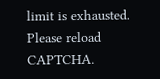limit is exhausted. Please reload CAPTCHA.